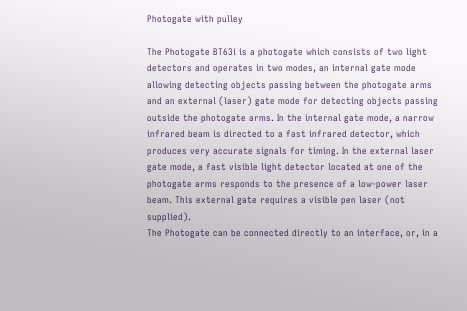Photogate with pulley

The Photogate BT63i is a photogate which consists of two light detectors and operates in two modes, an internal gate mode allowing detecting objects passing between the photogate arms and an external (laser) gate mode for detecting objects passing outside the photogate arms. In the internal gate mode, a narrow infrared beam is directed to a fast infrared detector, which produces very accurate signals for timing. In the external laser gate mode, a fast visible light detector located at one of the photogate arms responds to the presence of a low-power laser beam. This external gate requires a visible pen laser (not supplied).
The Photogate can be connected directly to an interface, or, in a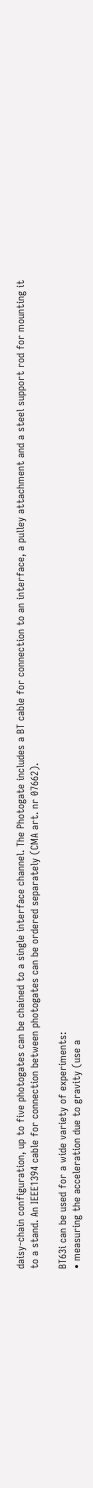daisy-chain configuration, up to five photogates can be chained to a single interface channel. The Photogate includes a BT cable for connection to an interface, a pulley attachment and a steel support rod for mounting it to a stand. An IEEE1394 cable for connection between photogates can be ordered separately (CMA art. nr 07662).

BT63i can be used for a wide variety of experiments:
• measuring the acceleration due to gravity (use a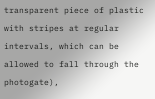transparent piece of plastic with stripes at regular intervals, which can be allowed to fall through the photogate),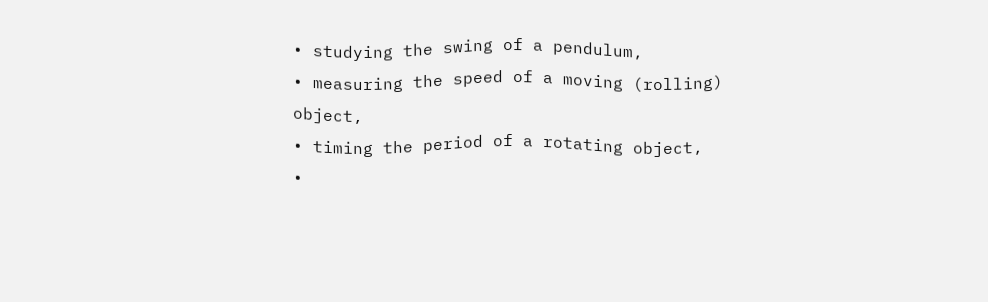• studying the swing of a pendulum,
• measuring the speed of a moving (rolling) object,
• timing the period of a rotating object,
•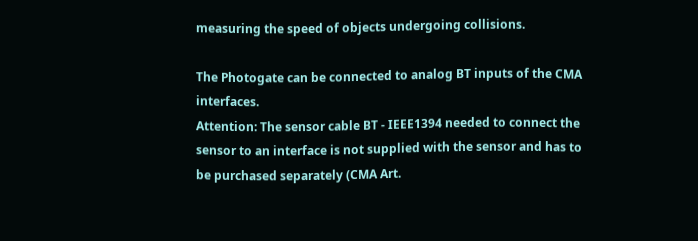measuring the speed of objects undergoing collisions.

The Photogate can be connected to analog BT inputs of the CMA interfaces.
Attention: The sensor cable BT - IEEE1394 needed to connect the sensor to an interface is not supplied with the sensor and has to be purchased separately (CMA Art.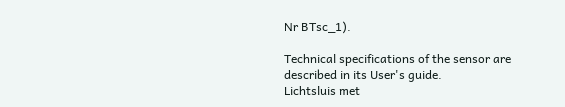Nr BTsc_1).

Technical specifications of the sensor are described in its User's guide.
Lichtsluis met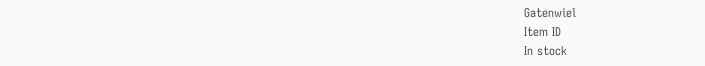Gatenwiel
Item ID
In stock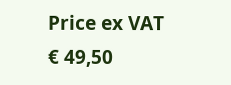Price ex VAT
€ 49,50